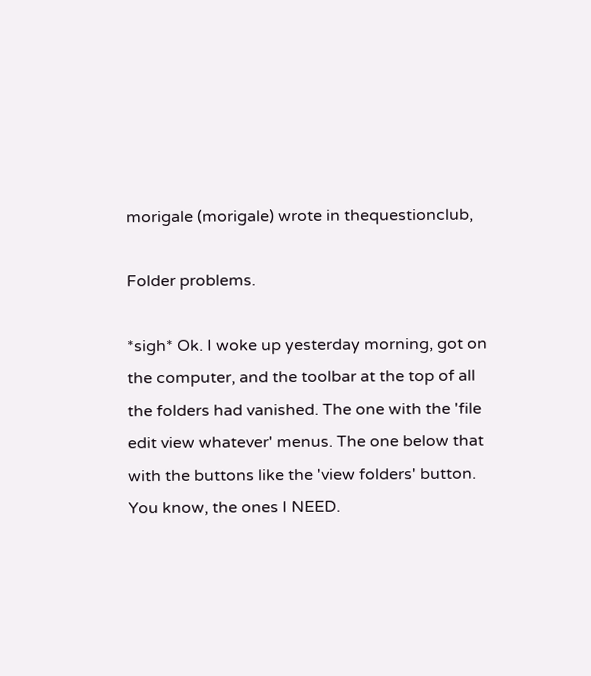morigale (morigale) wrote in thequestionclub,

Folder problems.

*sigh* Ok. I woke up yesterday morning, got on the computer, and the toolbar at the top of all the folders had vanished. The one with the 'file edit view whatever' menus. The one below that with the buttons like the 'view folders' button. You know, the ones I NEED.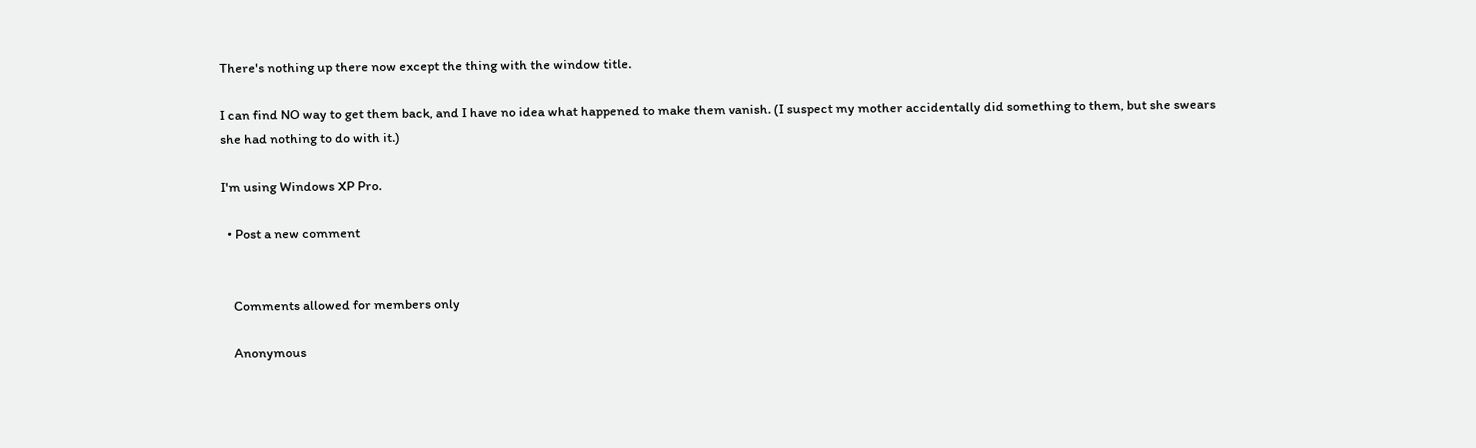There's nothing up there now except the thing with the window title.

I can find NO way to get them back, and I have no idea what happened to make them vanish. (I suspect my mother accidentally did something to them, but she swears she had nothing to do with it.)

I'm using Windows XP Pro.

  • Post a new comment


    Comments allowed for members only

    Anonymous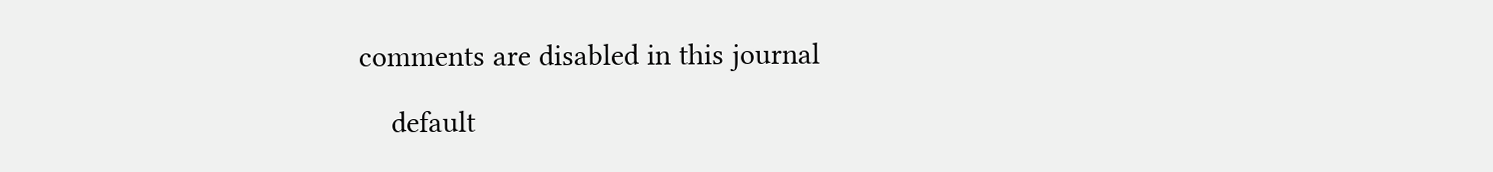comments are disabled in this journal

    default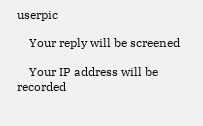userpic

    Your reply will be screened

    Your IP address will be recorded